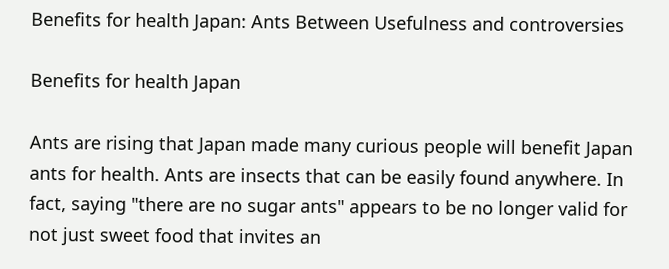Benefits for health Japan: Ants Between Usefulness and controversies

Benefits for health Japan

Ants are rising that Japan made many curious people will benefit Japan ants for health. Ants are insects that can be easily found anywhere. In fact, saying "there are no sugar ants" appears to be no longer valid for not just sweet food that invites an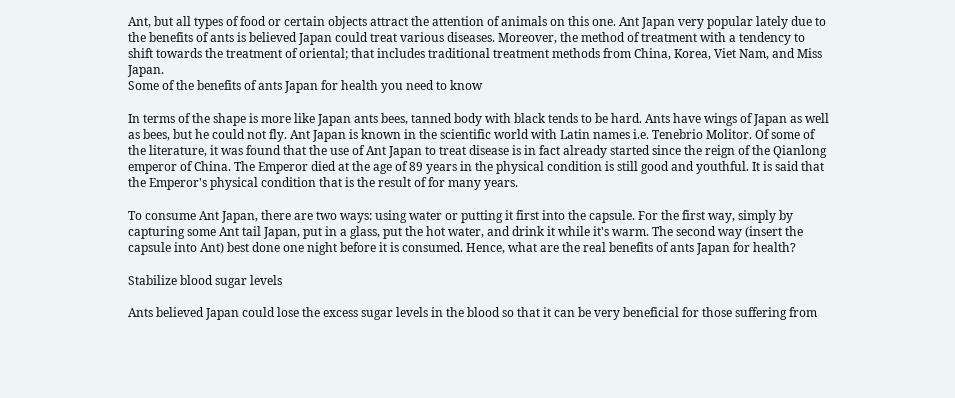Ant, but all types of food or certain objects attract the attention of animals on this one. Ant Japan very popular lately due to the benefits of ants is believed Japan could treat various diseases. Moreover, the method of treatment with a tendency to shift towards the treatment of oriental; that includes traditional treatment methods from China, Korea, Viet Nam, and Miss Japan.
Some of the benefits of ants Japan for health you need to know

In terms of the shape is more like Japan ants bees, tanned body with black tends to be hard. Ants have wings of Japan as well as bees, but he could not fly. Ant Japan is known in the scientific world with Latin names i.e. Tenebrio Molitor. Of some of the literature, it was found that the use of Ant Japan to treat disease is in fact already started since the reign of the Qianlong emperor of China. The Emperor died at the age of 89 years in the physical condition is still good and youthful. It is said that the Emperor's physical condition that is the result of for many years.

To consume Ant Japan, there are two ways: using water or putting it first into the capsule. For the first way, simply by capturing some Ant tail Japan, put in a glass, put the hot water, and drink it while it's warm. The second way (insert the capsule into Ant) best done one night before it is consumed. Hence, what are the real benefits of ants Japan for health?

Stabilize blood sugar levels

Ants believed Japan could lose the excess sugar levels in the blood so that it can be very beneficial for those suffering from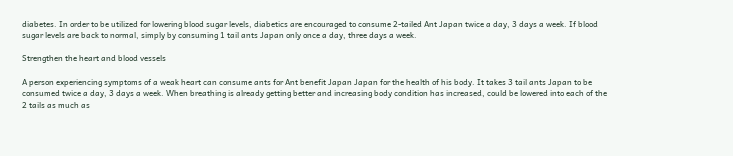diabetes. In order to be utilized for lowering blood sugar levels, diabetics are encouraged to consume 2-tailed Ant Japan twice a day, 3 days a week. If blood sugar levels are back to normal, simply by consuming 1 tail ants Japan only once a day, three days a week.

Strengthen the heart and blood vessels

A person experiencing symptoms of a weak heart can consume ants for Ant benefit Japan Japan for the health of his body. It takes 3 tail ants Japan to be consumed twice a day, 3 days a week. When breathing is already getting better and increasing body condition has increased, could be lowered into each of the 2 tails as much as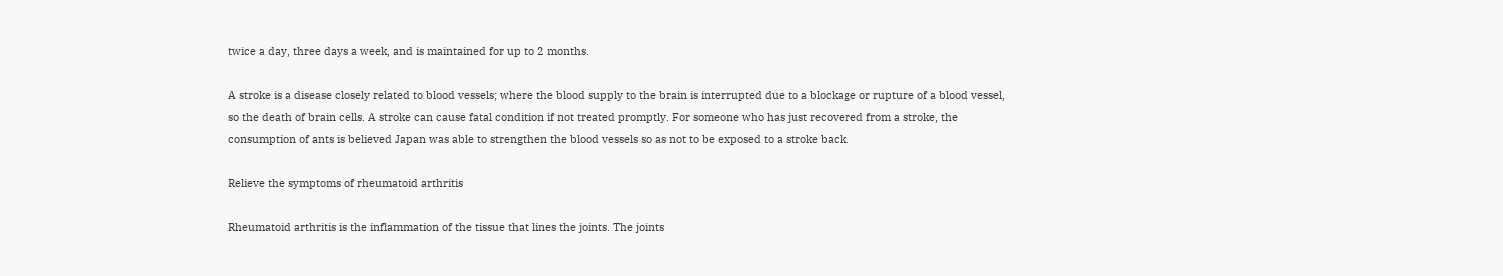twice a day, three days a week, and is maintained for up to 2 months.

A stroke is a disease closely related to blood vessels; where the blood supply to the brain is interrupted due to a blockage or rupture of a blood vessel, so the death of brain cells. A stroke can cause fatal condition if not treated promptly. For someone who has just recovered from a stroke, the consumption of ants is believed Japan was able to strengthen the blood vessels so as not to be exposed to a stroke back.

Relieve the symptoms of rheumatoid arthritis

Rheumatoid arthritis is the inflammation of the tissue that lines the joints. The joints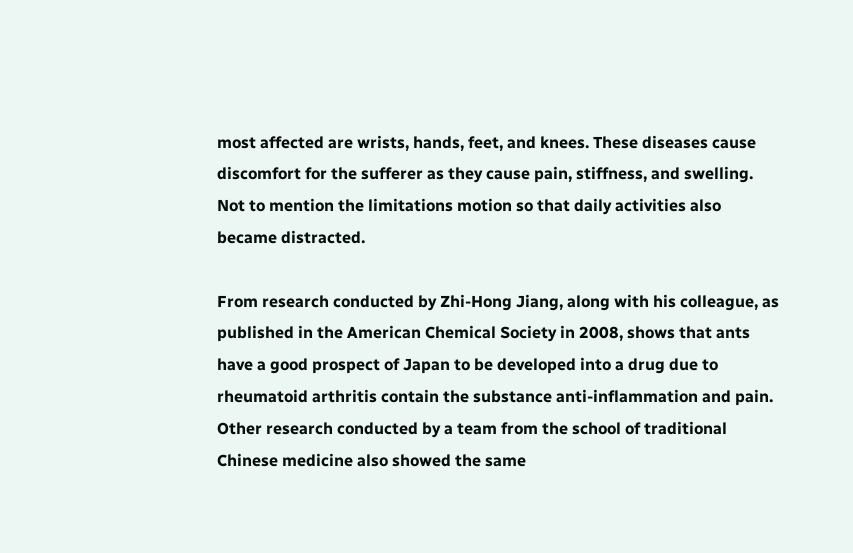most affected are wrists, hands, feet, and knees. These diseases cause discomfort for the sufferer as they cause pain, stiffness, and swelling. Not to mention the limitations motion so that daily activities also became distracted.

From research conducted by Zhi-Hong Jiang, along with his colleague, as published in the American Chemical Society in 2008, shows that ants have a good prospect of Japan to be developed into a drug due to rheumatoid arthritis contain the substance anti-inflammation and pain. Other research conducted by a team from the school of traditional Chinese medicine also showed the same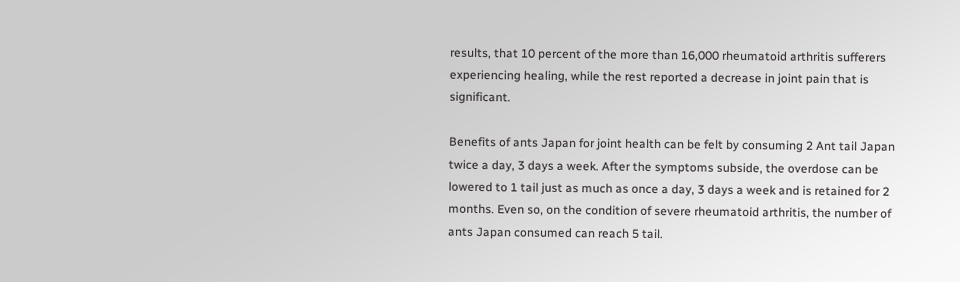results, that 10 percent of the more than 16,000 rheumatoid arthritis sufferers experiencing healing, while the rest reported a decrease in joint pain that is significant.

Benefits of ants Japan for joint health can be felt by consuming 2 Ant tail Japan twice a day, 3 days a week. After the symptoms subside, the overdose can be lowered to 1 tail just as much as once a day, 3 days a week and is retained for 2 months. Even so, on the condition of severe rheumatoid arthritis, the number of ants Japan consumed can reach 5 tail.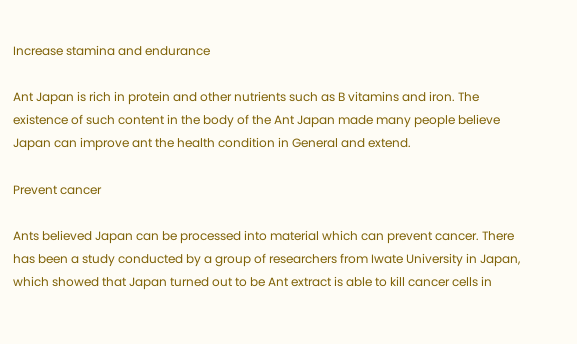Increase stamina and endurance

Ant Japan is rich in protein and other nutrients such as B vitamins and iron. The existence of such content in the body of the Ant Japan made many people believe Japan can improve ant the health condition in General and extend.

Prevent cancer

Ants believed Japan can be processed into material which can prevent cancer. There has been a study conducted by a group of researchers from Iwate University in Japan, which showed that Japan turned out to be Ant extract is able to kill cancer cells in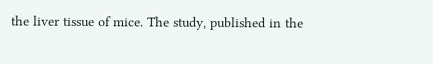the liver tissue of mice. The study, published in the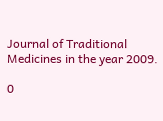Journal of Traditional Medicines in the year 2009.

0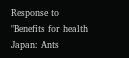Response to "Benefits for health Japan: Ants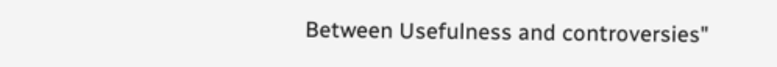Between Usefulness and controversies"